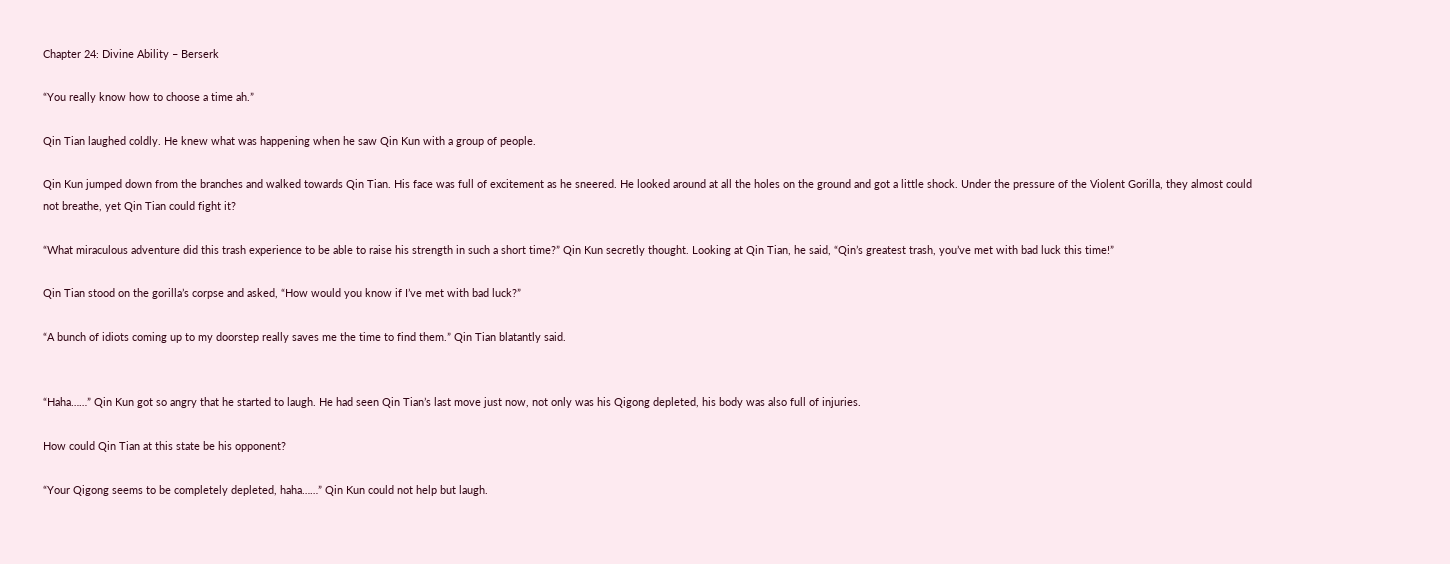Chapter 24: Divine Ability – Berserk

“You really know how to choose a time ah.”

Qin Tian laughed coldly. He knew what was happening when he saw Qin Kun with a group of people.

Qin Kun jumped down from the branches and walked towards Qin Tian. His face was full of excitement as he sneered. He looked around at all the holes on the ground and got a little shock. Under the pressure of the Violent Gorilla, they almost could not breathe, yet Qin Tian could fight it?

“What miraculous adventure did this trash experience to be able to raise his strength in such a short time?” Qin Kun secretly thought. Looking at Qin Tian, he said, “Qin’s greatest trash, you’ve met with bad luck this time!”

Qin Tian stood on the gorilla’s corpse and asked, “How would you know if I’ve met with bad luck?”

“A bunch of idiots coming up to my doorstep really saves me the time to find them.” Qin Tian blatantly said.


“Haha……” Qin Kun got so angry that he started to laugh. He had seen Qin Tian’s last move just now, not only was his Qigong depleted, his body was also full of injuries.

How could Qin Tian at this state be his opponent?

“Your Qigong seems to be completely depleted, haha……” Qin Kun could not help but laugh.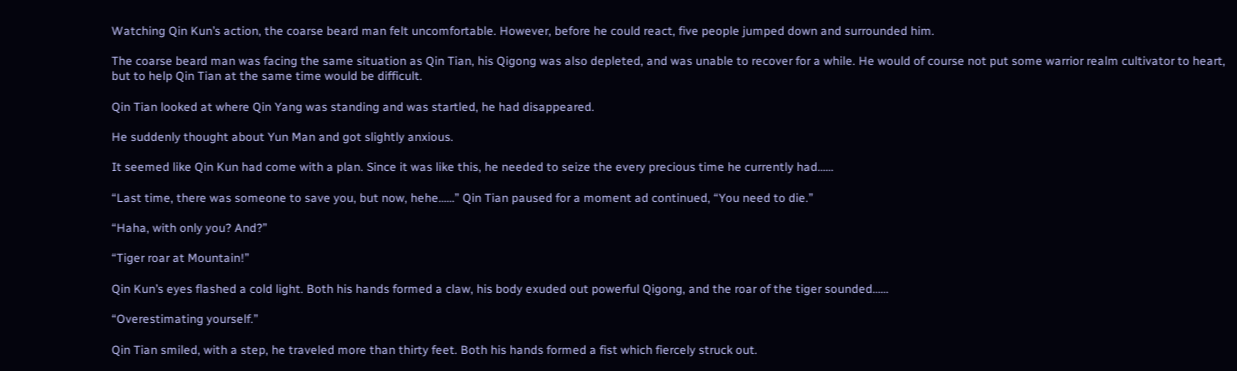Watching Qin Kun’s action, the coarse beard man felt uncomfortable. However, before he could react, five people jumped down and surrounded him.

The coarse beard man was facing the same situation as Qin Tian, his Qigong was also depleted, and was unable to recover for a while. He would of course not put some warrior realm cultivator to heart, but to help Qin Tian at the same time would be difficult.

Qin Tian looked at where Qin Yang was standing and was startled, he had disappeared.

He suddenly thought about Yun Man and got slightly anxious.

It seemed like Qin Kun had come with a plan. Since it was like this, he needed to seize the every precious time he currently had……

“Last time, there was someone to save you, but now, hehe……” Qin Tian paused for a moment ad continued, “You need to die.”

“Haha, with only you? And?”

“Tiger roar at Mountain!”

Qin Kun’s eyes flashed a cold light. Both his hands formed a claw, his body exuded out powerful Qigong, and the roar of the tiger sounded……

“Overestimating yourself.”

Qin Tian smiled, with a step, he traveled more than thirty feet. Both his hands formed a fist which fiercely struck out.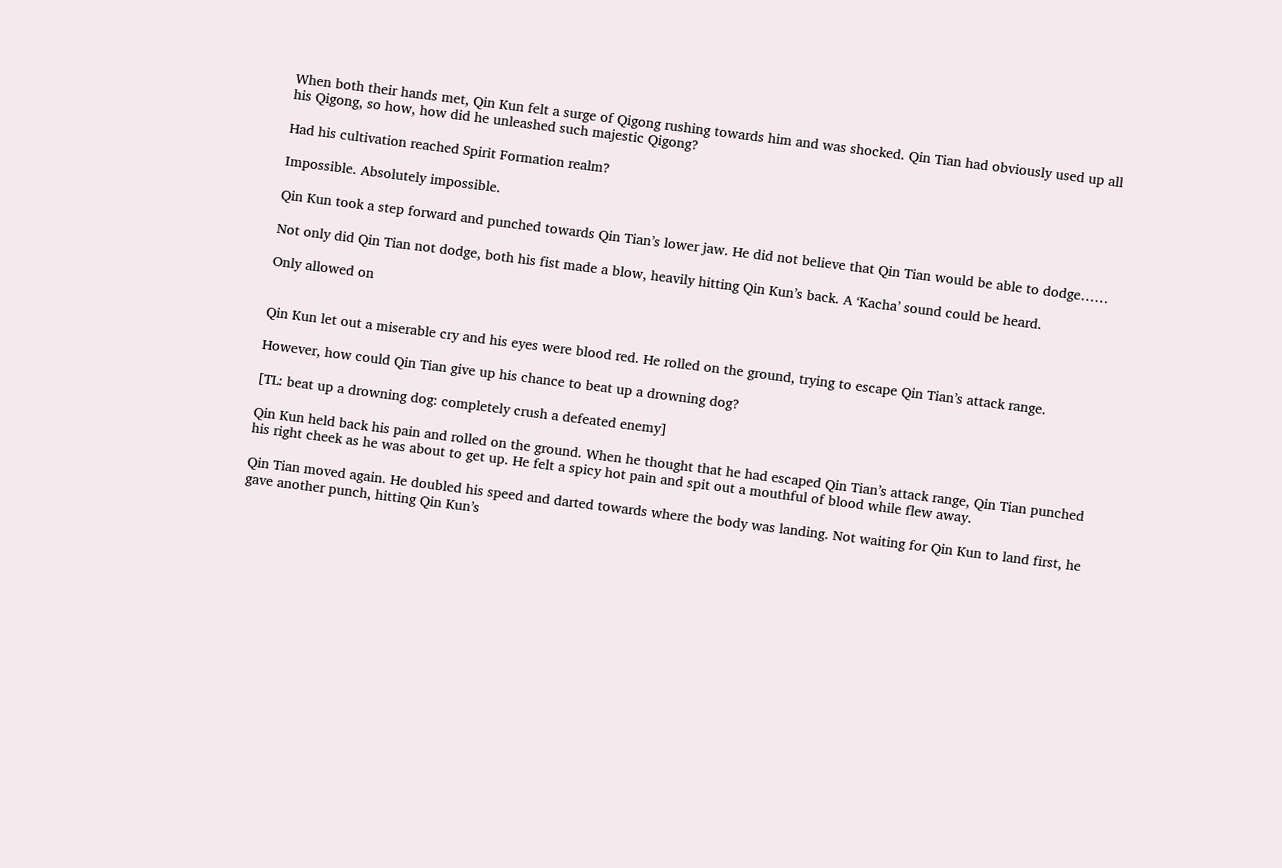When both their hands met, Qin Kun felt a surge of Qigong rushing towards him and was shocked. Qin Tian had obviously used up all his Qigong, so how, how did he unleashed such majestic Qigong?

Had his cultivation reached Spirit Formation realm?

Impossible. Absolutely impossible.

Qin Kun took a step forward and punched towards Qin Tian’s lower jaw. He did not believe that Qin Tian would be able to dodge……

Not only did Qin Tian not dodge, both his fist made a blow, heavily hitting Qin Kun’s back. A ‘Kacha’ sound could be heard.

Only allowed on


Qin Kun let out a miserable cry and his eyes were blood red. He rolled on the ground, trying to escape Qin Tian’s attack range.

However, how could Qin Tian give up his chance to beat up a drowning dog?

[TL: beat up a drowning dog: completely crush a defeated enemy]

Qin Kun held back his pain and rolled on the ground. When he thought that he had escaped Qin Tian’s attack range, Qin Tian punched his right cheek as he was about to get up. He felt a spicy hot pain and spit out a mouthful of blood while flew away.

Qin Tian moved again. He doubled his speed and darted towards where the body was landing. Not waiting for Qin Kun to land first, he gave another punch, hitting Qin Kun’s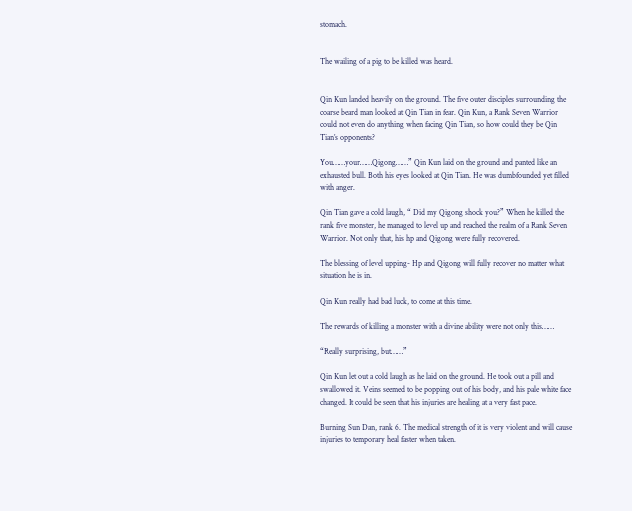stomach.


The wailing of a pig to be killed was heard.


Qin Kun landed heavily on the ground. The five outer disciples surrounding the coarse beard man looked at Qin Tian in fear. Qin Kun, a Rank Seven Warrior could not even do anything when facing Qin Tian, so how could they be Qin Tian’s opponents?

You……your……Qigong……” Qin Kun laid on the ground and panted like an exhausted bull. Both his eyes looked at Qin Tian. He was dumbfounded yet filled with anger.

Qin Tian gave a cold laugh, “ Did my Qigong shock you?” When he killed the rank five monster, he managed to level up and reached the realm of a Rank Seven Warrior. Not only that, his hp and Qigong were fully recovered.

The blessing of level upping- Hp and Qigong will fully recover no matter what situation he is in.

Qin Kun really had bad luck, to come at this time.

The rewards of killing a monster with a divine ability were not only this……

“Really surprising, but……”

Qin Kun let out a cold laugh as he laid on the ground. He took out a pill and swallowed it. Veins seemed to be popping out of his body, and his pale white face changed. It could be seen that his injuries are healing at a very fast pace.

Burning Sun Dan, rank 6. The medical strength of it is very violent and will cause injuries to temporary heal faster when taken.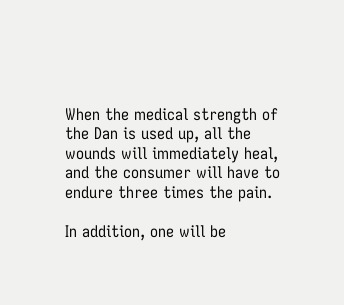When the medical strength of the Dan is used up, all the wounds will immediately heal, and the consumer will have to endure three times the pain.

In addition, one will be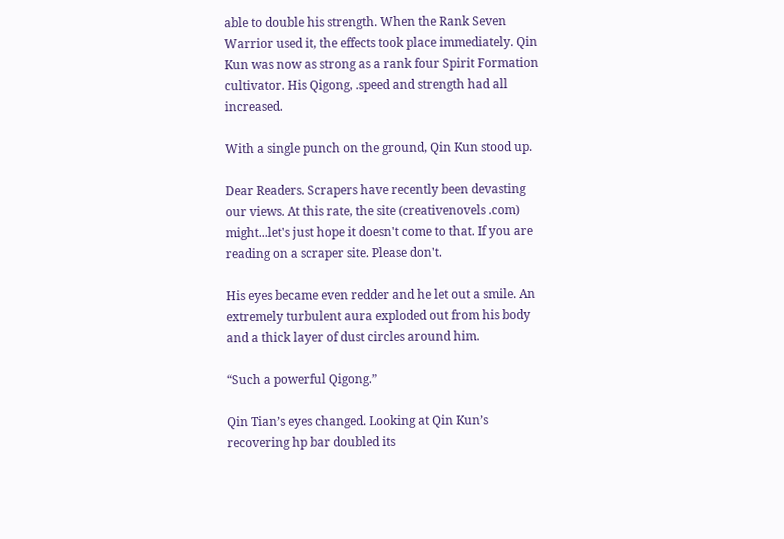able to double his strength. When the Rank Seven Warrior used it, the effects took place immediately. Qin Kun was now as strong as a rank four Spirit Formation cultivator. His Qigong, .speed and strength had all increased.

With a single punch on the ground, Qin Kun stood up.

Dear Readers. Scrapers have recently been devasting our views. At this rate, the site (creativenovels .com) might...let's just hope it doesn't come to that. If you are reading on a scraper site. Please don't.

His eyes became even redder and he let out a smile. An extremely turbulent aura exploded out from his body and a thick layer of dust circles around him.

“Such a powerful Qigong.”

Qin Tian’s eyes changed. Looking at Qin Kun’s recovering hp bar doubled its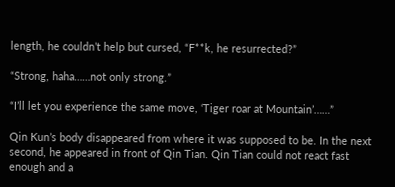length, he couldn’t help but cursed, “F**k, he resurrected?”

“Strong, haha……not only strong.”

“I’ll let you experience the same move, ‘Tiger roar at Mountain’……”

Qin Kun’s body disappeared from where it was supposed to be. In the next second, he appeared in front of Qin Tian. Qin Tian could not react fast enough and a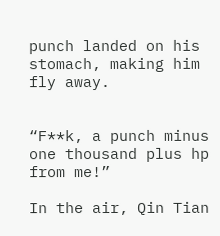punch landed on his stomach, making him fly away.


“F**k, a punch minus one thousand plus hp from me!”

In the air, Qin Tian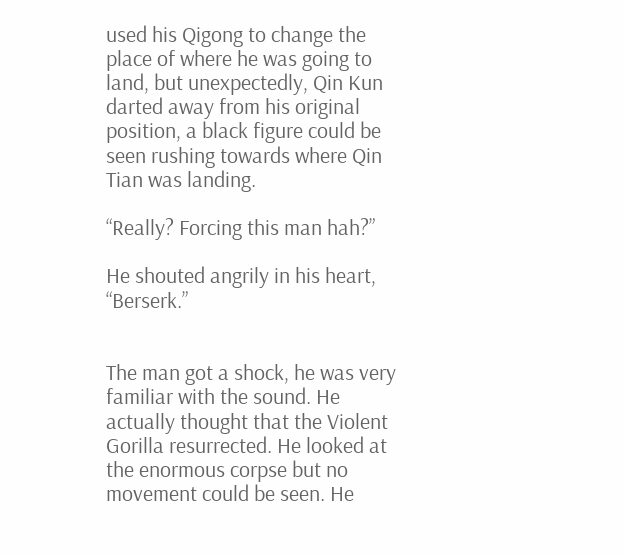used his Qigong to change the place of where he was going to land, but unexpectedly, Qin Kun darted away from his original position, a black figure could be seen rushing towards where Qin Tian was landing.

“Really? Forcing this man hah?”

He shouted angrily in his heart, “Berserk.”


The man got a shock, he was very familiar with the sound. He actually thought that the Violent Gorilla resurrected. He looked at the enormous corpse but no movement could be seen. He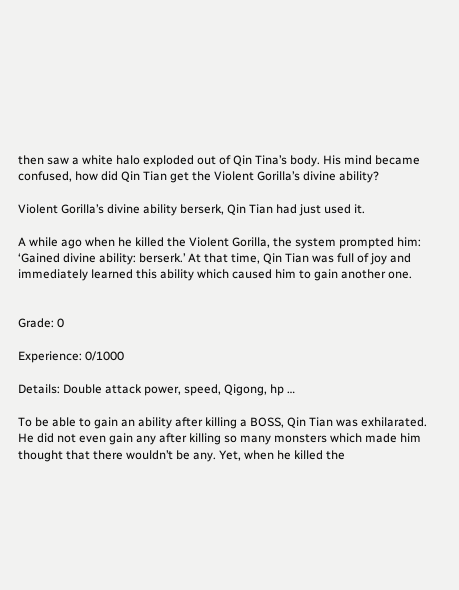then saw a white halo exploded out of Qin Tina’s body. His mind became confused, how did Qin Tian get the Violent Gorilla’s divine ability?

Violent Gorilla’s divine ability berserk, Qin Tian had just used it.

A while ago when he killed the Violent Gorilla, the system prompted him: ‘Gained divine ability: berserk.’ At that time, Qin Tian was full of joy and immediately learned this ability which caused him to gain another one.


Grade: 0

Experience: 0/1000

Details: Double attack power, speed, Qigong, hp …

To be able to gain an ability after killing a BOSS, Qin Tian was exhilarated. He did not even gain any after killing so many monsters which made him thought that there wouldn’t be any. Yet, when he killed the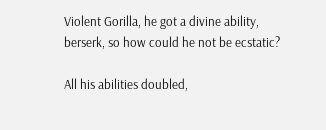Violent Gorilla, he got a divine ability, berserk, so how could he not be ecstatic?

All his abilities doubled,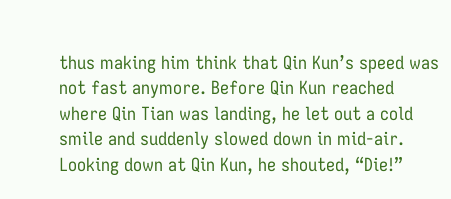thus making him think that Qin Kun’s speed was not fast anymore. Before Qin Kun reached where Qin Tian was landing, he let out a cold smile and suddenly slowed down in mid-air. Looking down at Qin Kun, he shouted, “Die!”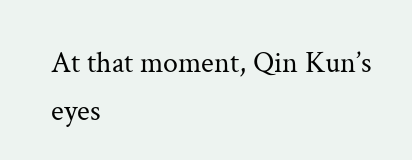At that moment, Qin Kun’s eyes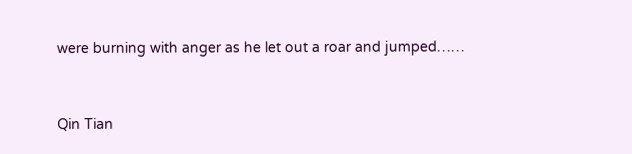were burning with anger as he let out a roar and jumped……


Qin Tian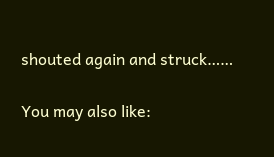shouted again and struck……

You may also like: